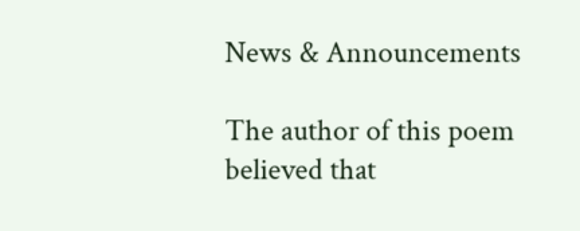News & Announcements

The author of this poem believed that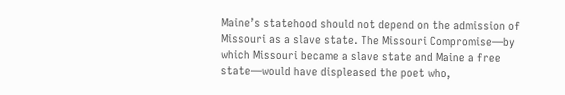Maine’s statehood should not depend on the admission of Missouri as a slave state. The Missouri Compromise—by which Missouri became a slave state and Maine a free state—would have displeased the poet who,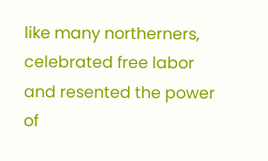like many northerners, celebrated free labor and resented the power of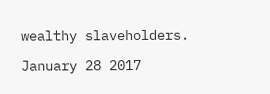wealthy slaveholders.

January 28 2017